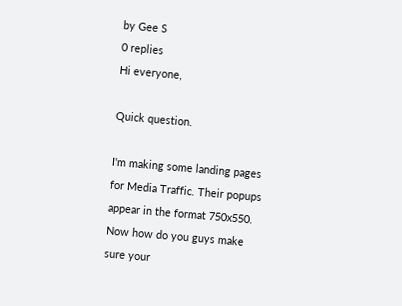by Gee S
0 replies
Hi everyone,

Quick question.

I'm making some landing pages for Media Traffic. Their popups appear in the format 750x550. Now how do you guys make sure your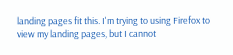landing pages fit this. I'm trying to using Firefox to view my landing pages, but I cannot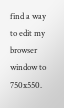find a way to edit my browser window to 750x550.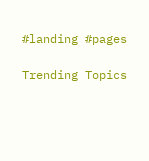#landing #pages

Trending Topics